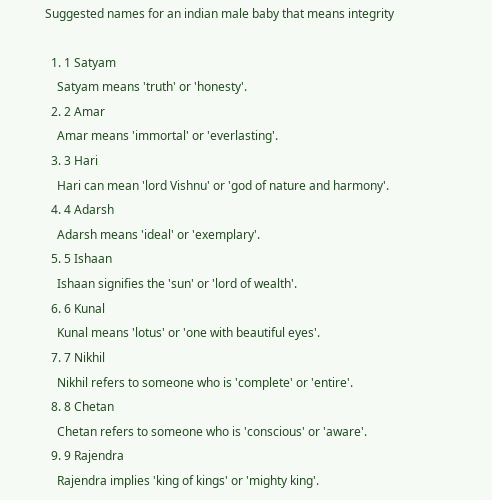Suggested names for an indian male baby that means integrity

  1. 1 Satyam
    Satyam means 'truth' or 'honesty'.
  2. 2 Amar
    Amar means 'immortal' or 'everlasting'.
  3. 3 Hari
    Hari can mean 'lord Vishnu' or 'god of nature and harmony'.
  4. 4 Adarsh
    Adarsh means 'ideal' or 'exemplary'.
  5. 5 Ishaan
    Ishaan signifies the 'sun' or 'lord of wealth'.
  6. 6 Kunal
    Kunal means 'lotus' or 'one with beautiful eyes'.
  7. 7 Nikhil
    Nikhil refers to someone who is 'complete' or 'entire'.
  8. 8 Chetan
    Chetan refers to someone who is 'conscious' or 'aware'.
  9. 9 Rajendra
    Rajendra implies 'king of kings' or 'mighty king'.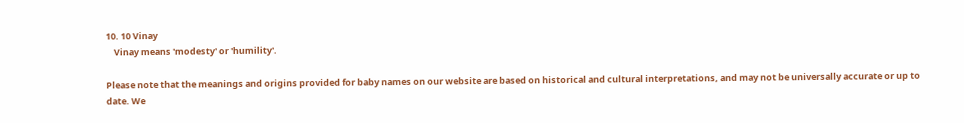10. 10 Vinay
    Vinay means 'modesty' or 'humility'.

Please note that the meanings and origins provided for baby names on our website are based on historical and cultural interpretations, and may not be universally accurate or up to date. We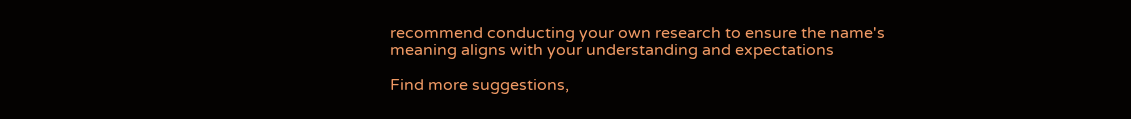recommend conducting your own research to ensure the name's meaning aligns with your understanding and expectations

Find more suggestions,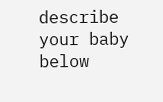describe your baby below